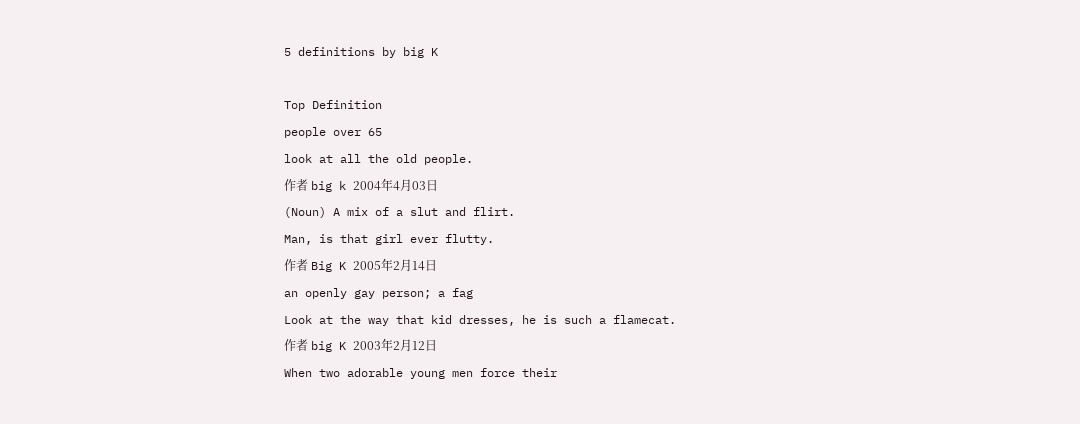5 definitions by big K

Top Definition
people over 65
look at all the old people.
作者 big k 2004年4月03日
(Noun) A mix of a slut and flirt.
Man, is that girl ever flutty.
作者 Big K 2005年2月14日
an openly gay person; a fag
Look at the way that kid dresses, he is such a flamecat.
作者 big K 2003年2月12日
When two adorable young men force their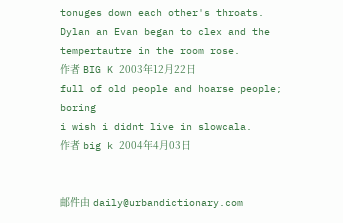tonuges down each other's throats.
Dylan an Evan began to clex and the tempertautre in the room rose.
作者 BIG K 2003年12月22日
full of old people and hoarse people; boring
i wish i didnt live in slowcala.
作者 big k 2004年4月03日


邮件由 daily@urbandictionary.com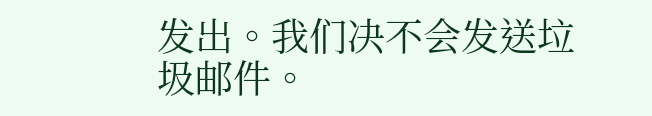发出。我们决不会发送垃圾邮件。